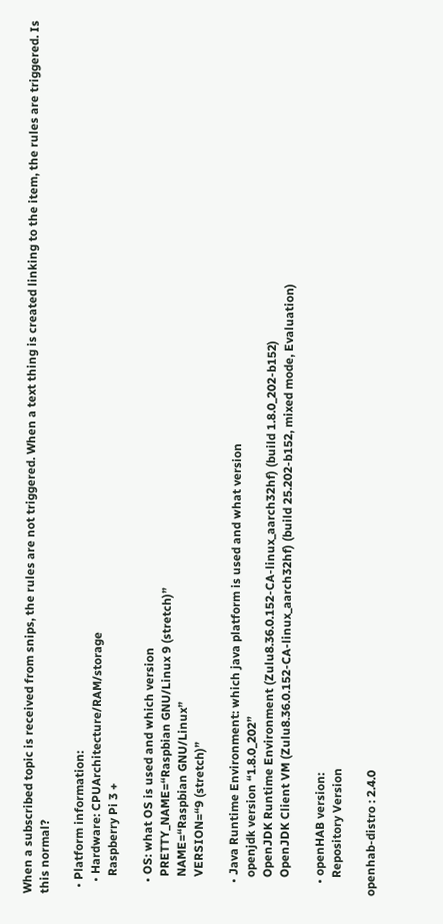When a subscribed topic is received from snips, the rules are not triggered. When a text thing is created linking to the item, the rules are triggered. Is this normal?

  • Platform information:
    • Hardware: CPUArchitecture/RAM/storage
      Raspberry Pi 3 +

    • OS: what OS is used and which version
      PRETTY_NAME=“Raspbian GNU/Linux 9 (stretch)”
      NAME=“Raspbian GNU/Linux”
      VERSION=“9 (stretch)”

    • Java Runtime Environment: which java platform is used and what version
      openjdk version “1.8.0_202”
      OpenJDK Runtime Environment (Zulu8.36.0.152-CA-linux_aarch32hf) (build 1.8.0_202-b152)
      OpenJDK Client VM (Zulu8.36.0.152-CA-linux_aarch32hf) (build 25.202-b152, mixed mode, Evaluation)

    • openHAB version:
      Repository Version

openhab-distro : 2.4.0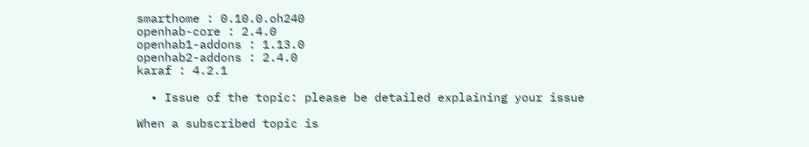smarthome : 0.10.0.oh240
openhab-core : 2.4.0
openhab1-addons : 1.13.0
openhab2-addons : 2.4.0
karaf : 4.2.1

  • Issue of the topic: please be detailed explaining your issue

When a subscribed topic is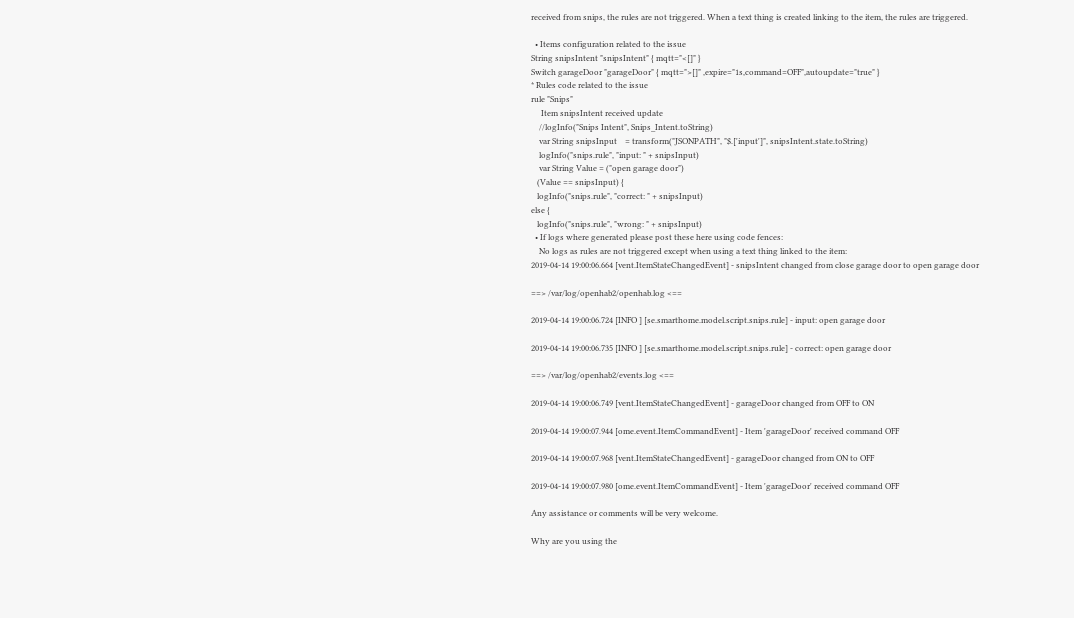received from snips, the rules are not triggered. When a text thing is created linking to the item, the rules are triggered.

  • Items configuration related to the issue
String snipsIntent "snipsIntent" { mqtt="<[]" }
Switch garageDoor "garageDoor" { mqtt=">[]" ,expire="1s,command=OFF",autoupdate="true" }
* Rules code related to the issue
rule "Snips"
     Item snipsIntent received update
    //logInfo("Snips Intent", Snips_Intent.toString)
    var String snipsInput    = transform("JSONPATH", "$.['input']", snipsIntent.state.toString)
    logInfo("snips.rule", "input: " + snipsInput)
    var String Value = ("open garage door")
   (Value == snipsInput) {
   logInfo("snips.rule", "correct: " + snipsInput)
else {
   logInfo("snips.rule", "wrong: " + snipsInput)
  • If logs where generated please post these here using code fences:
    No logs as rules are not triggered except when using a text thing linked to the item:
2019-04-14 19:00:06.664 [vent.ItemStateChangedEvent] - snipsIntent changed from close garage door to open garage door

==> /var/log/openhab2/openhab.log <==

2019-04-14 19:00:06.724 [INFO ] [se.smarthome.model.script.snips.rule] - input: open garage door

2019-04-14 19:00:06.735 [INFO ] [se.smarthome.model.script.snips.rule] - correct: open garage door

==> /var/log/openhab2/events.log <==

2019-04-14 19:00:06.749 [vent.ItemStateChangedEvent] - garageDoor changed from OFF to ON

2019-04-14 19:00:07.944 [ome.event.ItemCommandEvent] - Item 'garageDoor' received command OFF

2019-04-14 19:00:07.968 [vent.ItemStateChangedEvent] - garageDoor changed from ON to OFF

2019-04-14 19:00:07.980 [ome.event.ItemCommandEvent] - Item 'garageDoor' received command OFF

Any assistance or comments will be very welcome.

Why are you using the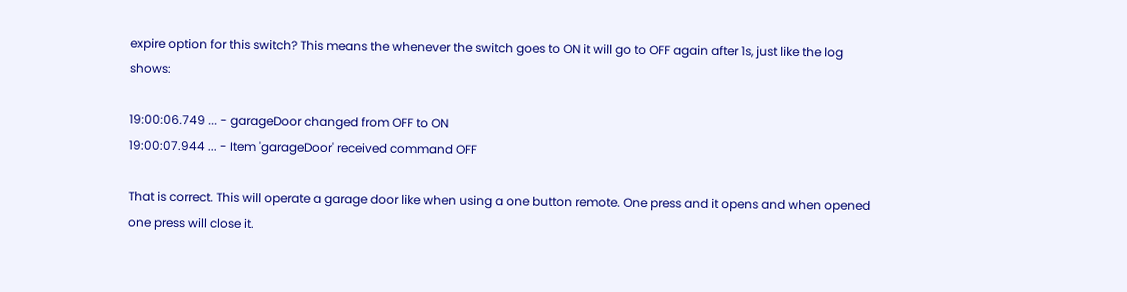expire option for this switch? This means the whenever the switch goes to ON it will go to OFF again after 1s, just like the log shows:

19:00:06.749 ... - garageDoor changed from OFF to ON
19:00:07.944 ... - Item 'garageDoor' received command OFF

That is correct. This will operate a garage door like when using a one button remote. One press and it opens and when opened one press will close it.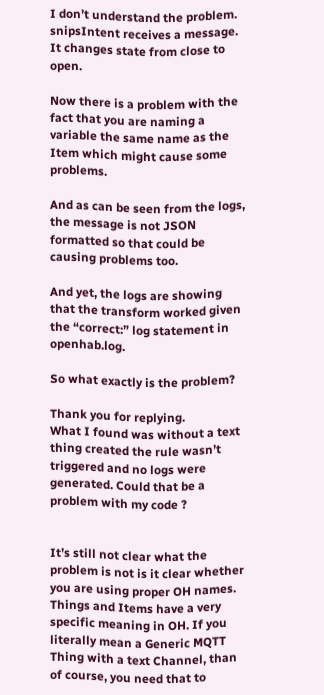I don’t understand the problem. snipsIntent receives a message. It changes state from close to open.

Now there is a problem with the fact that you are naming a variable the same name as the Item which might cause some problems.

And as can be seen from the logs, the message is not JSON formatted so that could be causing problems too.

And yet, the logs are showing that the transform worked given the “correct:” log statement in openhab.log.

So what exactly is the problem?

Thank you for replying.
What I found was without a text thing created the rule wasn’t triggered and no logs were generated. Could that be a problem with my code ?


It’s still not clear what the problem is not is it clear whether you are using proper OH names. Things and Items have a very specific meaning in OH. If you literally mean a Generic MQTT Thing with a text Channel, than of course, you need that to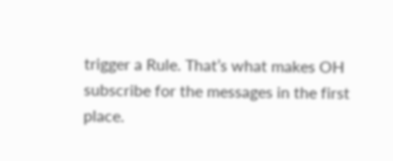trigger a Rule. That’s what makes OH subscribe for the messages in the first place.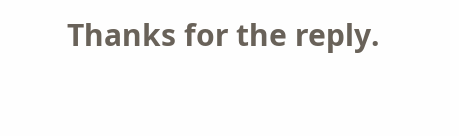Thanks for the reply.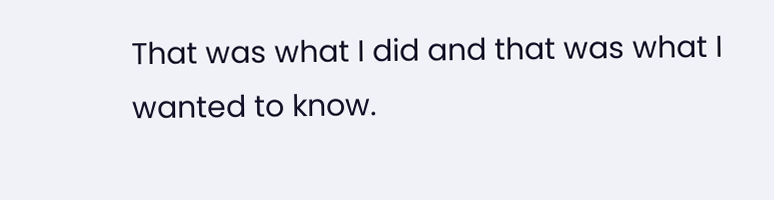That was what I did and that was what I wanted to know.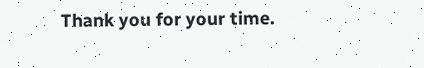Thank you for your time.